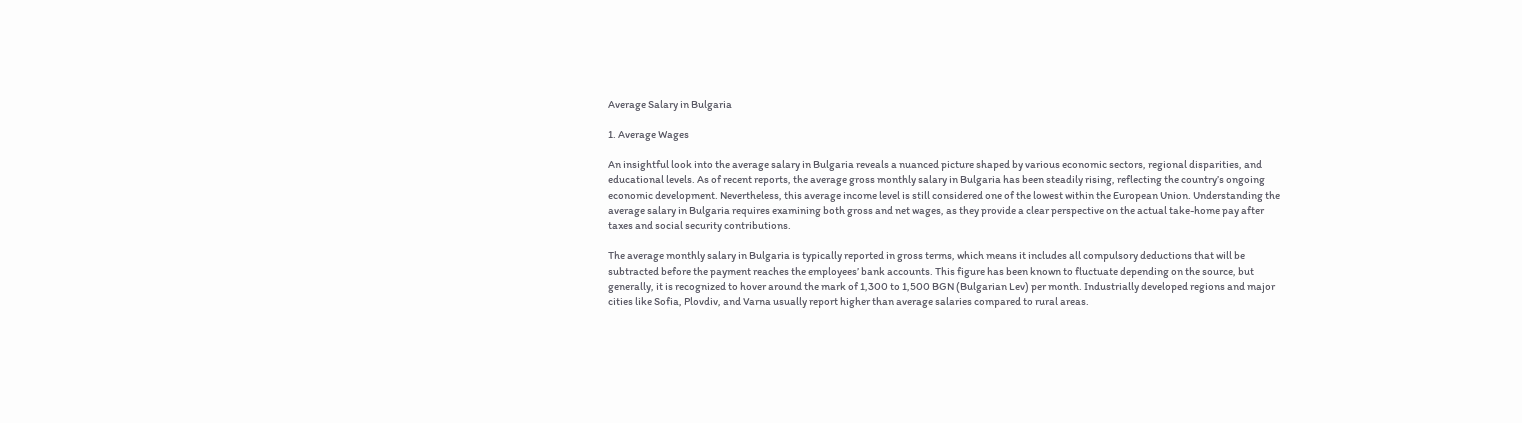Average Salary in Bulgaria

1. Average Wages

An insightful look into the average salary in Bulgaria reveals a nuanced picture shaped by various economic sectors, regional disparities, and educational levels. As of recent reports, the average gross monthly salary in Bulgaria has been steadily rising, reflecting the country’s ongoing economic development. Nevertheless, this average income level is still considered one of the lowest within the European Union. Understanding the average salary in Bulgaria requires examining both gross and net wages, as they provide a clear perspective on the actual take-home pay after taxes and social security contributions.

The average monthly salary in Bulgaria is typically reported in gross terms, which means it includes all compulsory deductions that will be subtracted before the payment reaches the employees’ bank accounts. This figure has been known to fluctuate depending on the source, but generally, it is recognized to hover around the mark of 1,300 to 1,500 BGN (Bulgarian Lev) per month. Industrially developed regions and major cities like Sofia, Plovdiv, and Varna usually report higher than average salaries compared to rural areas.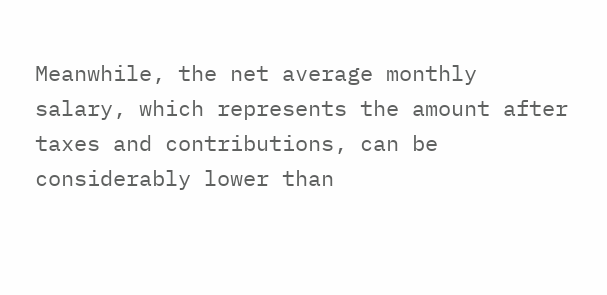Meanwhile, the net average monthly salary, which represents the amount after taxes and contributions, can be considerably lower than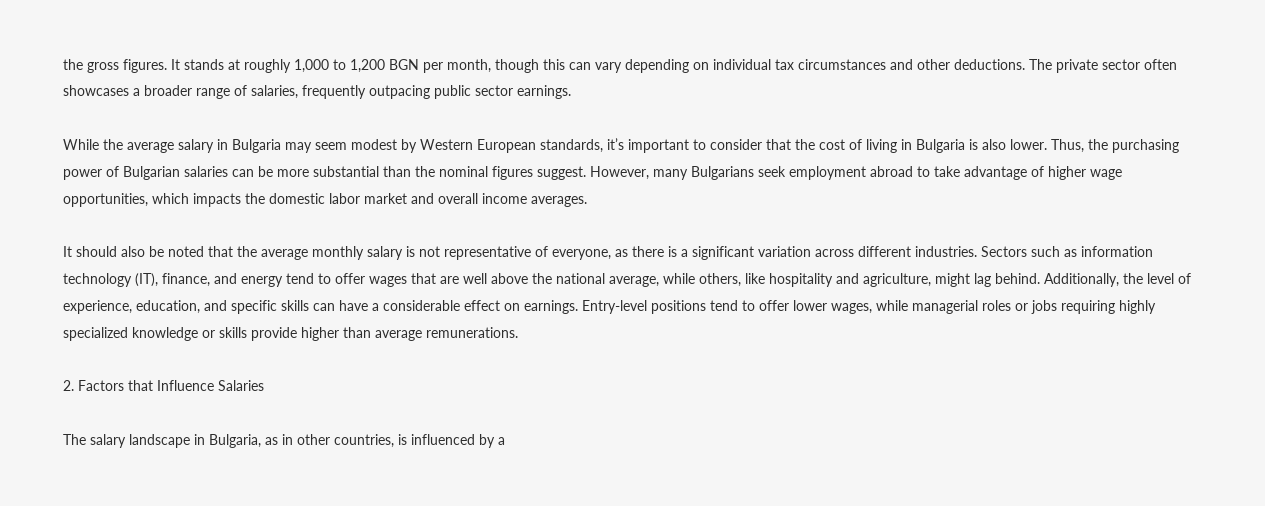the gross figures. It stands at roughly 1,000 to 1,200 BGN per month, though this can vary depending on individual tax circumstances and other deductions. The private sector often showcases a broader range of salaries, frequently outpacing public sector earnings.

While the average salary in Bulgaria may seem modest by Western European standards, it’s important to consider that the cost of living in Bulgaria is also lower. Thus, the purchasing power of Bulgarian salaries can be more substantial than the nominal figures suggest. However, many Bulgarians seek employment abroad to take advantage of higher wage opportunities, which impacts the domestic labor market and overall income averages.

It should also be noted that the average monthly salary is not representative of everyone, as there is a significant variation across different industries. Sectors such as information technology (IT), finance, and energy tend to offer wages that are well above the national average, while others, like hospitality and agriculture, might lag behind. Additionally, the level of experience, education, and specific skills can have a considerable effect on earnings. Entry-level positions tend to offer lower wages, while managerial roles or jobs requiring highly specialized knowledge or skills provide higher than average remunerations.

2. Factors that Influence Salaries

The salary landscape in Bulgaria, as in other countries, is influenced by a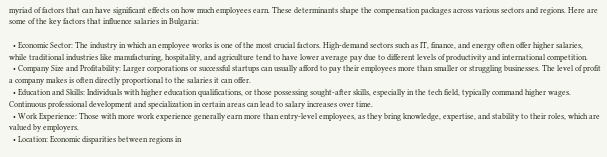myriad of factors that can have significant effects on how much employees earn. These determinants shape the compensation packages across various sectors and regions. Here are some of the key factors that influence salaries in Bulgaria:

  • Economic Sector: The industry in which an employee works is one of the most crucial factors. High-demand sectors such as IT, finance, and energy often offer higher salaries, while traditional industries like manufacturing, hospitality, and agriculture tend to have lower average pay due to different levels of productivity and international competition.
  • Company Size and Profitability: Larger corporations or successful startups can usually afford to pay their employees more than smaller or struggling businesses. The level of profit a company makes is often directly proportional to the salaries it can offer.
  • Education and Skills: Individuals with higher education qualifications, or those possessing sought-after skills, especially in the tech field, typically command higher wages. Continuous professional development and specialization in certain areas can lead to salary increases over time.
  • Work Experience: Those with more work experience generally earn more than entry-level employees, as they bring knowledge, expertise, and stability to their roles, which are valued by employers.
  • Location: Economic disparities between regions in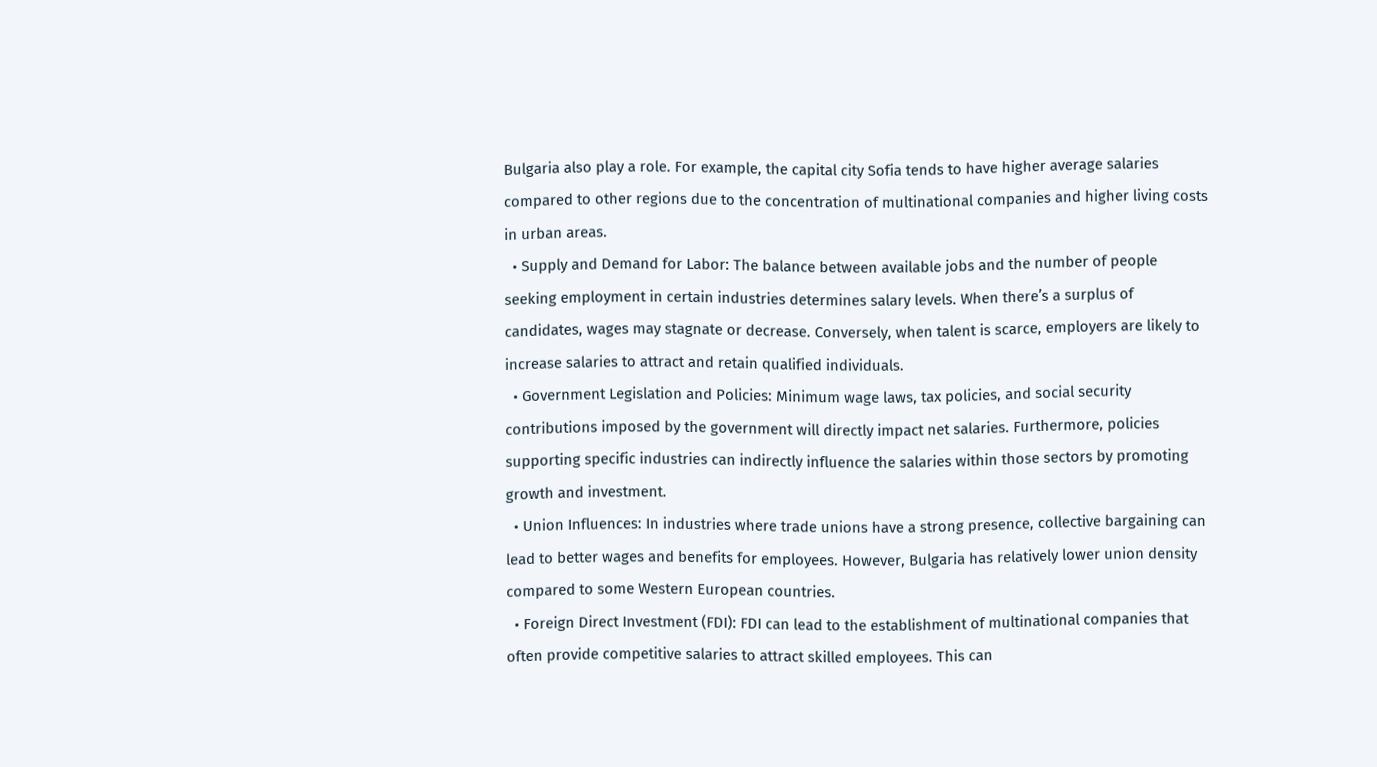Bulgaria also play a role. For example, the capital city Sofia tends to have higher average salaries compared to other regions due to the concentration of multinational companies and higher living costs in urban areas.
  • Supply and Demand for Labor: The balance between available jobs and the number of people seeking employment in certain industries determines salary levels. When there’s a surplus of candidates, wages may stagnate or decrease. Conversely, when talent is scarce, employers are likely to increase salaries to attract and retain qualified individuals.
  • Government Legislation and Policies: Minimum wage laws, tax policies, and social security contributions imposed by the government will directly impact net salaries. Furthermore, policies supporting specific industries can indirectly influence the salaries within those sectors by promoting growth and investment.
  • Union Influences: In industries where trade unions have a strong presence, collective bargaining can lead to better wages and benefits for employees. However, Bulgaria has relatively lower union density compared to some Western European countries.
  • Foreign Direct Investment (FDI): FDI can lead to the establishment of multinational companies that often provide competitive salaries to attract skilled employees. This can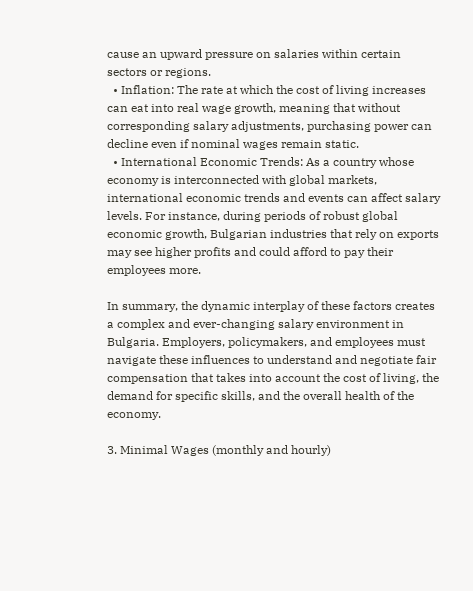cause an upward pressure on salaries within certain sectors or regions.
  • Inflation: The rate at which the cost of living increases can eat into real wage growth, meaning that without corresponding salary adjustments, purchasing power can decline even if nominal wages remain static.
  • International Economic Trends: As a country whose economy is interconnected with global markets, international economic trends and events can affect salary levels. For instance, during periods of robust global economic growth, Bulgarian industries that rely on exports may see higher profits and could afford to pay their employees more.

In summary, the dynamic interplay of these factors creates a complex and ever-changing salary environment in Bulgaria. Employers, policymakers, and employees must navigate these influences to understand and negotiate fair compensation that takes into account the cost of living, the demand for specific skills, and the overall health of the economy.

3. Minimal Wages (monthly and hourly)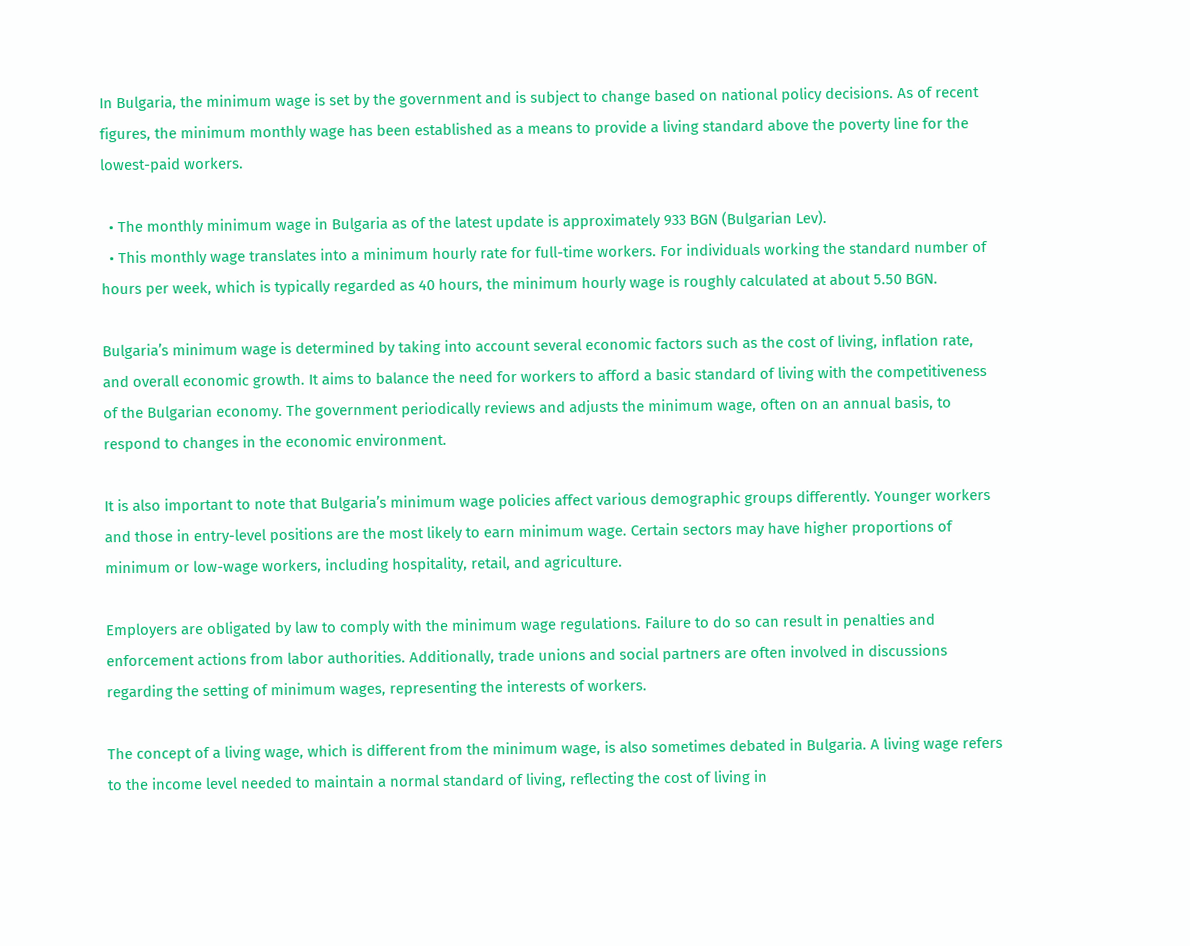In Bulgaria, the minimum wage is set by the government and is subject to change based on national policy decisions. As of recent figures, the minimum monthly wage has been established as a means to provide a living standard above the poverty line for the lowest-paid workers.

  • The monthly minimum wage in Bulgaria as of the latest update is approximately 933 BGN (Bulgarian Lev).
  • This monthly wage translates into a minimum hourly rate for full-time workers. For individuals working the standard number of hours per week, which is typically regarded as 40 hours, the minimum hourly wage is roughly calculated at about 5.50 BGN.

Bulgaria’s minimum wage is determined by taking into account several economic factors such as the cost of living, inflation rate, and overall economic growth. It aims to balance the need for workers to afford a basic standard of living with the competitiveness of the Bulgarian economy. The government periodically reviews and adjusts the minimum wage, often on an annual basis, to respond to changes in the economic environment.

It is also important to note that Bulgaria’s minimum wage policies affect various demographic groups differently. Younger workers and those in entry-level positions are the most likely to earn minimum wage. Certain sectors may have higher proportions of minimum or low-wage workers, including hospitality, retail, and agriculture.

Employers are obligated by law to comply with the minimum wage regulations. Failure to do so can result in penalties and enforcement actions from labor authorities. Additionally, trade unions and social partners are often involved in discussions regarding the setting of minimum wages, representing the interests of workers.

The concept of a living wage, which is different from the minimum wage, is also sometimes debated in Bulgaria. A living wage refers to the income level needed to maintain a normal standard of living, reflecting the cost of living in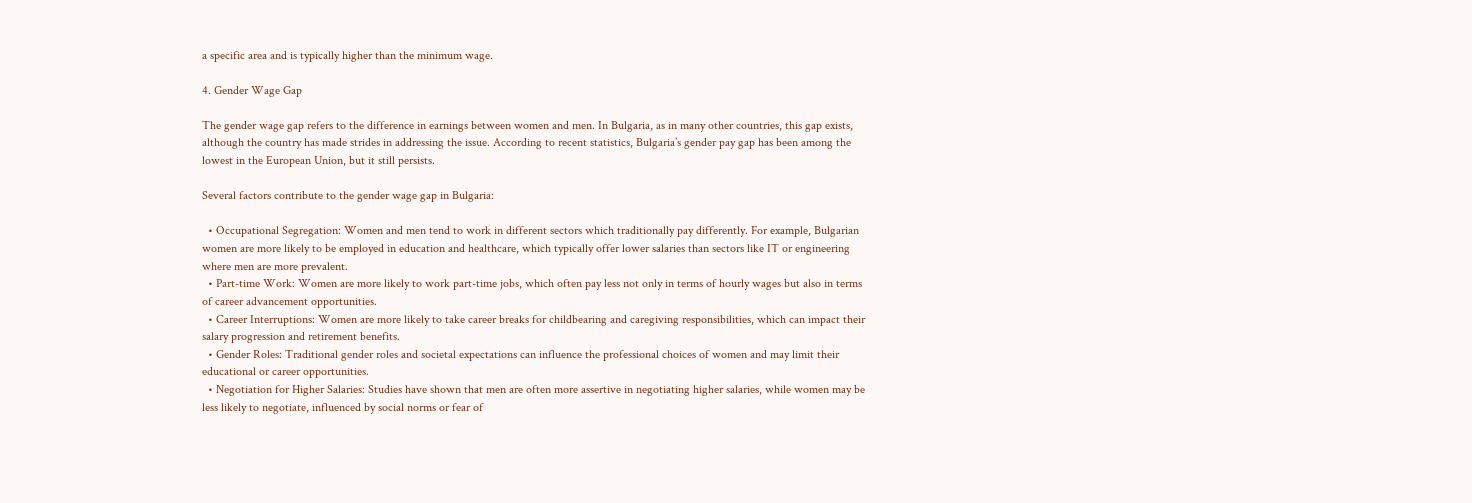a specific area and is typically higher than the minimum wage.

4. Gender Wage Gap

The gender wage gap refers to the difference in earnings between women and men. In Bulgaria, as in many other countries, this gap exists, although the country has made strides in addressing the issue. According to recent statistics, Bulgaria’s gender pay gap has been among the lowest in the European Union, but it still persists.

Several factors contribute to the gender wage gap in Bulgaria:

  • Occupational Segregation: Women and men tend to work in different sectors which traditionally pay differently. For example, Bulgarian women are more likely to be employed in education and healthcare, which typically offer lower salaries than sectors like IT or engineering where men are more prevalent.
  • Part-time Work: Women are more likely to work part-time jobs, which often pay less not only in terms of hourly wages but also in terms of career advancement opportunities.
  • Career Interruptions: Women are more likely to take career breaks for childbearing and caregiving responsibilities, which can impact their salary progression and retirement benefits.
  • Gender Roles: Traditional gender roles and societal expectations can influence the professional choices of women and may limit their educational or career opportunities.
  • Negotiation for Higher Salaries: Studies have shown that men are often more assertive in negotiating higher salaries, while women may be less likely to negotiate, influenced by social norms or fear of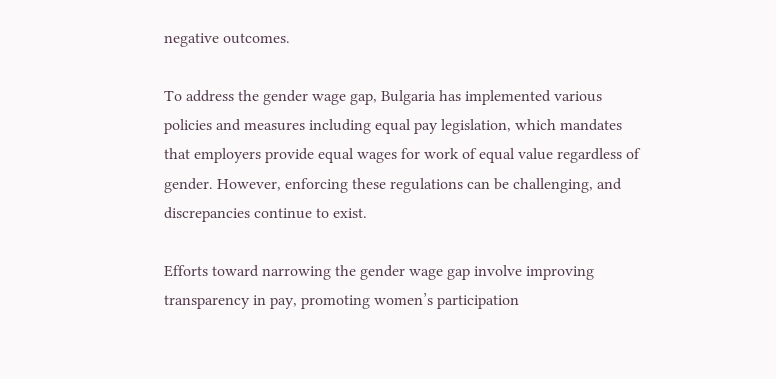negative outcomes.

To address the gender wage gap, Bulgaria has implemented various policies and measures including equal pay legislation, which mandates that employers provide equal wages for work of equal value regardless of gender. However, enforcing these regulations can be challenging, and discrepancies continue to exist.

Efforts toward narrowing the gender wage gap involve improving transparency in pay, promoting women’s participation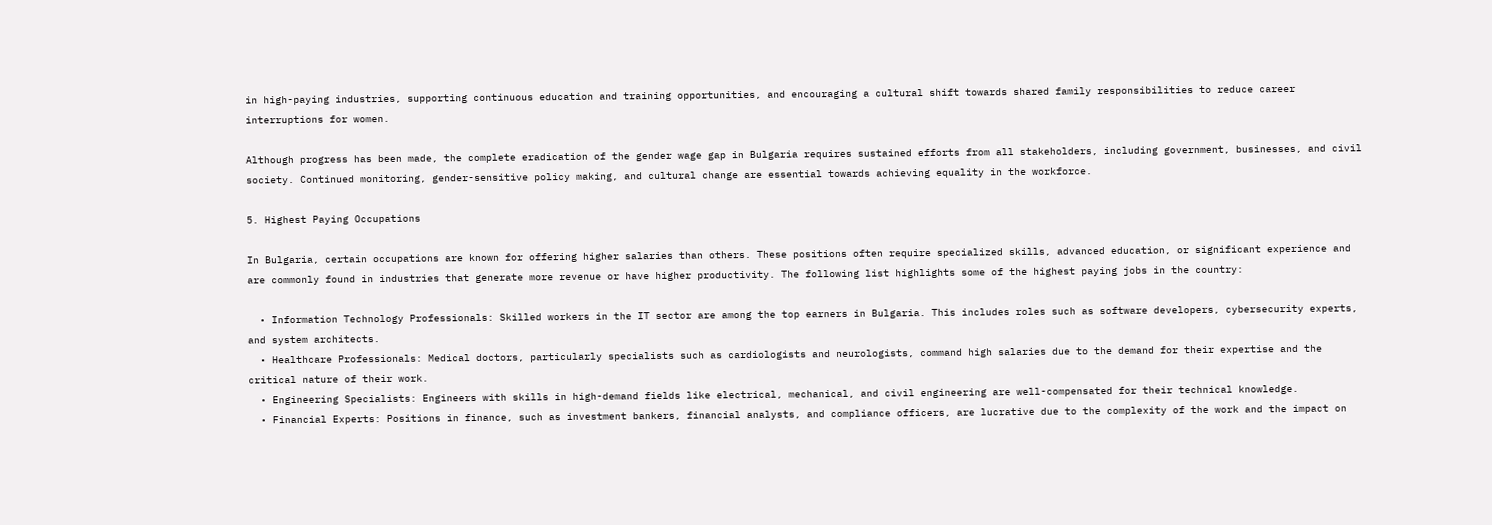in high-paying industries, supporting continuous education and training opportunities, and encouraging a cultural shift towards shared family responsibilities to reduce career interruptions for women.

Although progress has been made, the complete eradication of the gender wage gap in Bulgaria requires sustained efforts from all stakeholders, including government, businesses, and civil society. Continued monitoring, gender-sensitive policy making, and cultural change are essential towards achieving equality in the workforce.

5. Highest Paying Occupations

In Bulgaria, certain occupations are known for offering higher salaries than others. These positions often require specialized skills, advanced education, or significant experience and are commonly found in industries that generate more revenue or have higher productivity. The following list highlights some of the highest paying jobs in the country:

  • Information Technology Professionals: Skilled workers in the IT sector are among the top earners in Bulgaria. This includes roles such as software developers, cybersecurity experts, and system architects.
  • Healthcare Professionals: Medical doctors, particularly specialists such as cardiologists and neurologists, command high salaries due to the demand for their expertise and the critical nature of their work.
  • Engineering Specialists: Engineers with skills in high-demand fields like electrical, mechanical, and civil engineering are well-compensated for their technical knowledge.
  • Financial Experts: Positions in finance, such as investment bankers, financial analysts, and compliance officers, are lucrative due to the complexity of the work and the impact on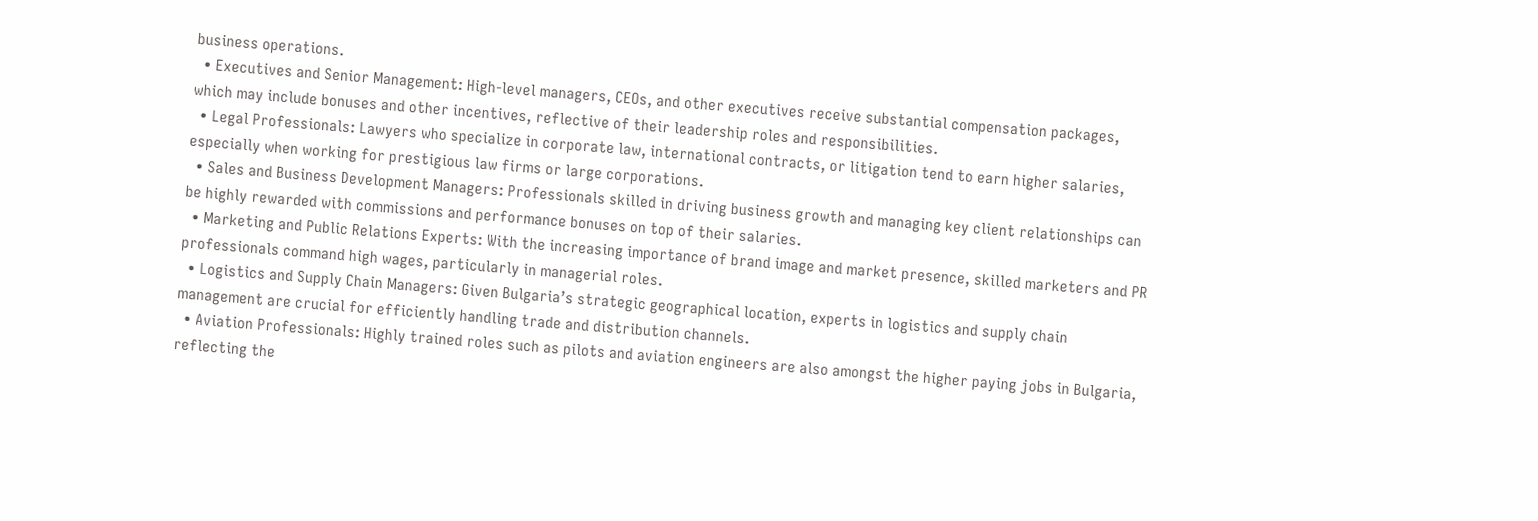business operations.
  • Executives and Senior Management: High-level managers, CEOs, and other executives receive substantial compensation packages, which may include bonuses and other incentives, reflective of their leadership roles and responsibilities.
  • Legal Professionals: Lawyers who specialize in corporate law, international contracts, or litigation tend to earn higher salaries, especially when working for prestigious law firms or large corporations.
  • Sales and Business Development Managers: Professionals skilled in driving business growth and managing key client relationships can be highly rewarded with commissions and performance bonuses on top of their salaries.
  • Marketing and Public Relations Experts: With the increasing importance of brand image and market presence, skilled marketers and PR professionals command high wages, particularly in managerial roles.
  • Logistics and Supply Chain Managers: Given Bulgaria’s strategic geographical location, experts in logistics and supply chain management are crucial for efficiently handling trade and distribution channels.
  • Aviation Professionals: Highly trained roles such as pilots and aviation engineers are also amongst the higher paying jobs in Bulgaria, reflecting the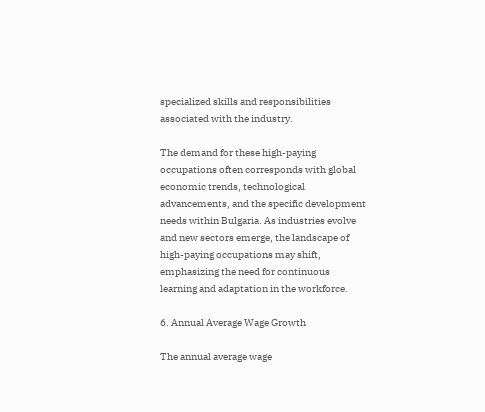specialized skills and responsibilities associated with the industry.

The demand for these high-paying occupations often corresponds with global economic trends, technological advancements, and the specific development needs within Bulgaria. As industries evolve and new sectors emerge, the landscape of high-paying occupations may shift, emphasizing the need for continuous learning and adaptation in the workforce.

6. Annual Average Wage Growth

The annual average wage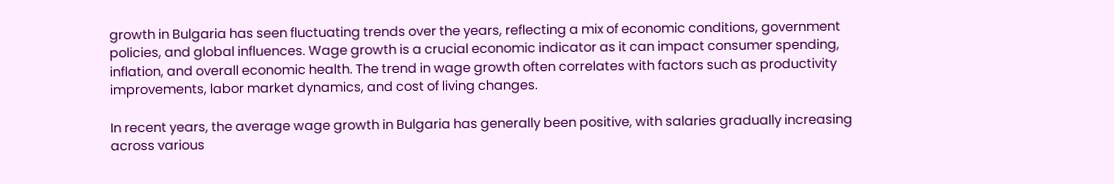growth in Bulgaria has seen fluctuating trends over the years, reflecting a mix of economic conditions, government policies, and global influences. Wage growth is a crucial economic indicator as it can impact consumer spending, inflation, and overall economic health. The trend in wage growth often correlates with factors such as productivity improvements, labor market dynamics, and cost of living changes.

In recent years, the average wage growth in Bulgaria has generally been positive, with salaries gradually increasing across various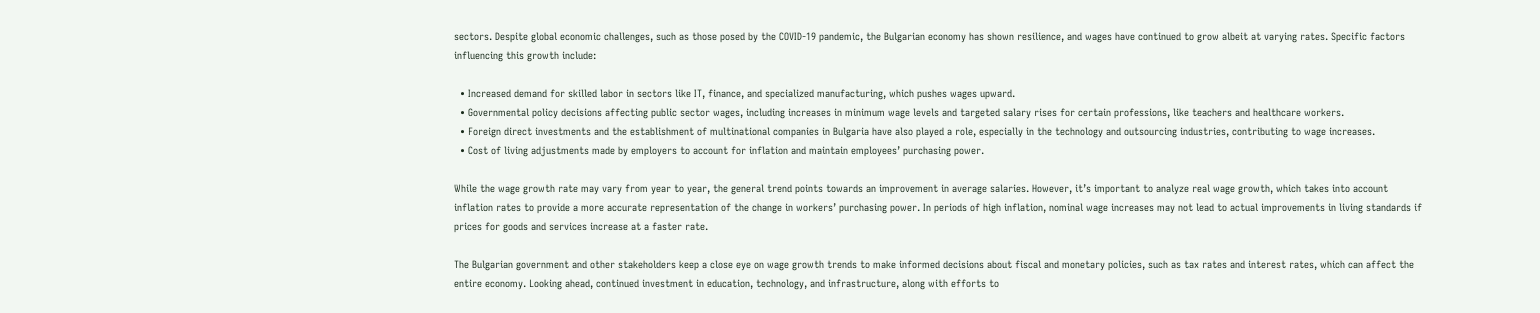sectors. Despite global economic challenges, such as those posed by the COVID-19 pandemic, the Bulgarian economy has shown resilience, and wages have continued to grow albeit at varying rates. Specific factors influencing this growth include:

  • Increased demand for skilled labor in sectors like IT, finance, and specialized manufacturing, which pushes wages upward.
  • Governmental policy decisions affecting public sector wages, including increases in minimum wage levels and targeted salary rises for certain professions, like teachers and healthcare workers.
  • Foreign direct investments and the establishment of multinational companies in Bulgaria have also played a role, especially in the technology and outsourcing industries, contributing to wage increases.
  • Cost of living adjustments made by employers to account for inflation and maintain employees’ purchasing power.

While the wage growth rate may vary from year to year, the general trend points towards an improvement in average salaries. However, it’s important to analyze real wage growth, which takes into account inflation rates to provide a more accurate representation of the change in workers’ purchasing power. In periods of high inflation, nominal wage increases may not lead to actual improvements in living standards if prices for goods and services increase at a faster rate.

The Bulgarian government and other stakeholders keep a close eye on wage growth trends to make informed decisions about fiscal and monetary policies, such as tax rates and interest rates, which can affect the entire economy. Looking ahead, continued investment in education, technology, and infrastructure, along with efforts to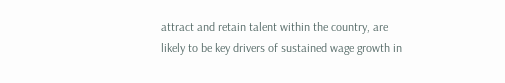attract and retain talent within the country, are likely to be key drivers of sustained wage growth in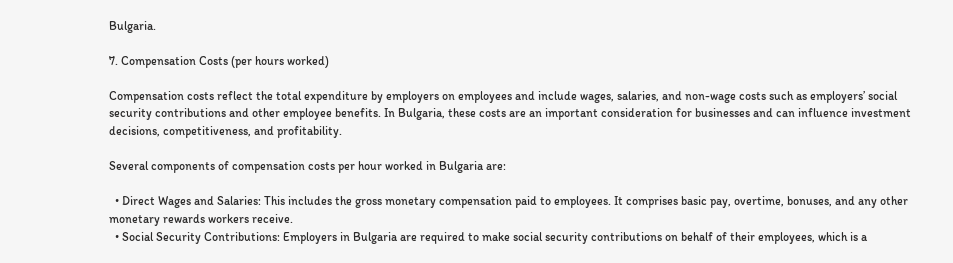Bulgaria.

7. Compensation Costs (per hours worked)

Compensation costs reflect the total expenditure by employers on employees and include wages, salaries, and non-wage costs such as employers’ social security contributions and other employee benefits. In Bulgaria, these costs are an important consideration for businesses and can influence investment decisions, competitiveness, and profitability.

Several components of compensation costs per hour worked in Bulgaria are:

  • Direct Wages and Salaries: This includes the gross monetary compensation paid to employees. It comprises basic pay, overtime, bonuses, and any other monetary rewards workers receive.
  • Social Security Contributions: Employers in Bulgaria are required to make social security contributions on behalf of their employees, which is a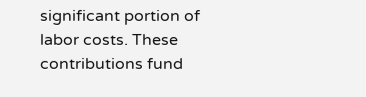significant portion of labor costs. These contributions fund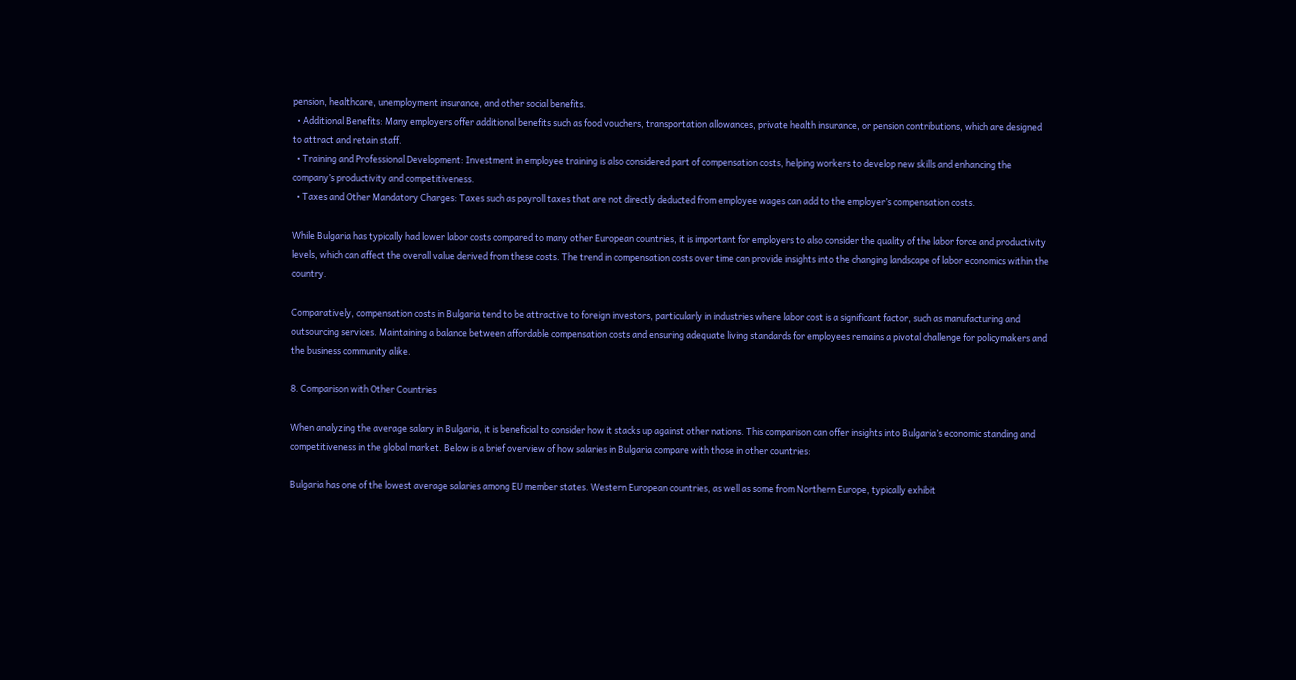pension, healthcare, unemployment insurance, and other social benefits.
  • Additional Benefits: Many employers offer additional benefits such as food vouchers, transportation allowances, private health insurance, or pension contributions, which are designed to attract and retain staff.
  • Training and Professional Development: Investment in employee training is also considered part of compensation costs, helping workers to develop new skills and enhancing the company’s productivity and competitiveness.
  • Taxes and Other Mandatory Charges: Taxes such as payroll taxes that are not directly deducted from employee wages can add to the employer’s compensation costs.

While Bulgaria has typically had lower labor costs compared to many other European countries, it is important for employers to also consider the quality of the labor force and productivity levels, which can affect the overall value derived from these costs. The trend in compensation costs over time can provide insights into the changing landscape of labor economics within the country.

Comparatively, compensation costs in Bulgaria tend to be attractive to foreign investors, particularly in industries where labor cost is a significant factor, such as manufacturing and outsourcing services. Maintaining a balance between affordable compensation costs and ensuring adequate living standards for employees remains a pivotal challenge for policymakers and the business community alike.

8. Comparison with Other Countries

When analyzing the average salary in Bulgaria, it is beneficial to consider how it stacks up against other nations. This comparison can offer insights into Bulgaria’s economic standing and competitiveness in the global market. Below is a brief overview of how salaries in Bulgaria compare with those in other countries:

Bulgaria has one of the lowest average salaries among EU member states. Western European countries, as well as some from Northern Europe, typically exhibit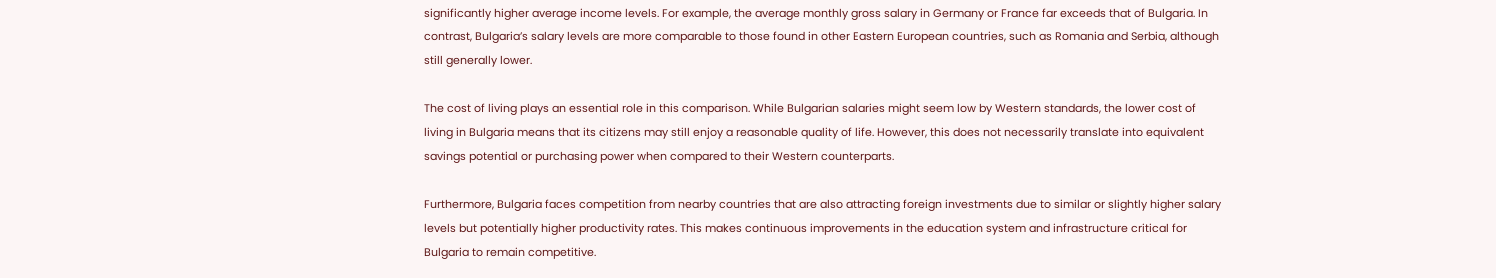significantly higher average income levels. For example, the average monthly gross salary in Germany or France far exceeds that of Bulgaria. In contrast, Bulgaria’s salary levels are more comparable to those found in other Eastern European countries, such as Romania and Serbia, although still generally lower.

The cost of living plays an essential role in this comparison. While Bulgarian salaries might seem low by Western standards, the lower cost of living in Bulgaria means that its citizens may still enjoy a reasonable quality of life. However, this does not necessarily translate into equivalent savings potential or purchasing power when compared to their Western counterparts.

Furthermore, Bulgaria faces competition from nearby countries that are also attracting foreign investments due to similar or slightly higher salary levels but potentially higher productivity rates. This makes continuous improvements in the education system and infrastructure critical for Bulgaria to remain competitive.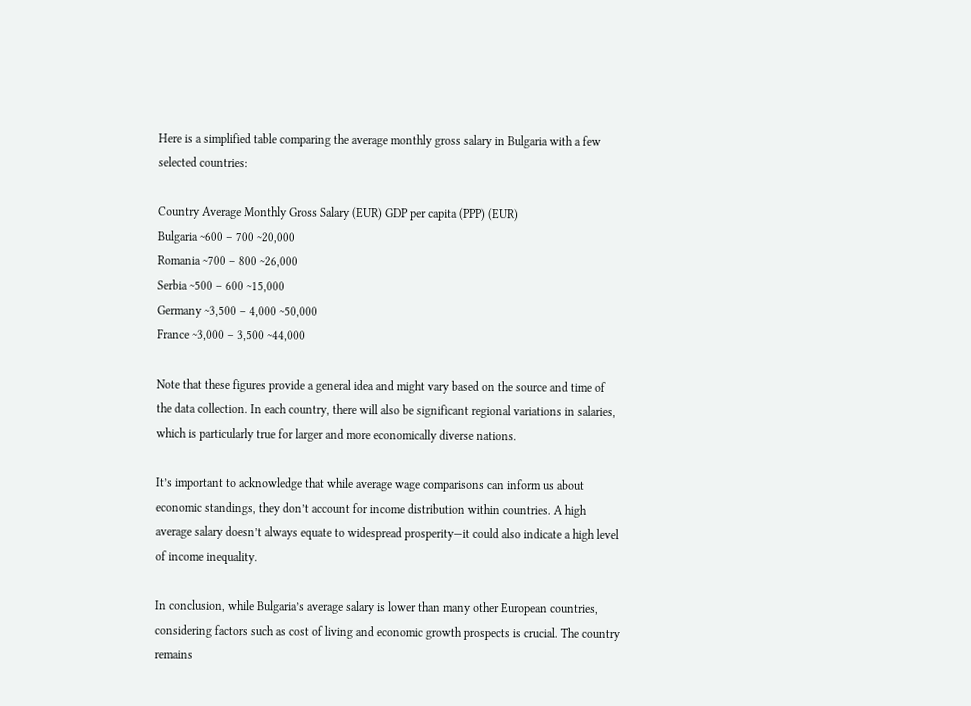Here is a simplified table comparing the average monthly gross salary in Bulgaria with a few selected countries:

Country Average Monthly Gross Salary (EUR) GDP per capita (PPP) (EUR)
Bulgaria ~600 – 700 ~20,000
Romania ~700 – 800 ~26,000
Serbia ~500 – 600 ~15,000
Germany ~3,500 – 4,000 ~50,000
France ~3,000 – 3,500 ~44,000

Note that these figures provide a general idea and might vary based on the source and time of the data collection. In each country, there will also be significant regional variations in salaries, which is particularly true for larger and more economically diverse nations.

It’s important to acknowledge that while average wage comparisons can inform us about economic standings, they don’t account for income distribution within countries. A high average salary doesn’t always equate to widespread prosperity—it could also indicate a high level of income inequality.

In conclusion, while Bulgaria’s average salary is lower than many other European countries, considering factors such as cost of living and economic growth prospects is crucial. The country remains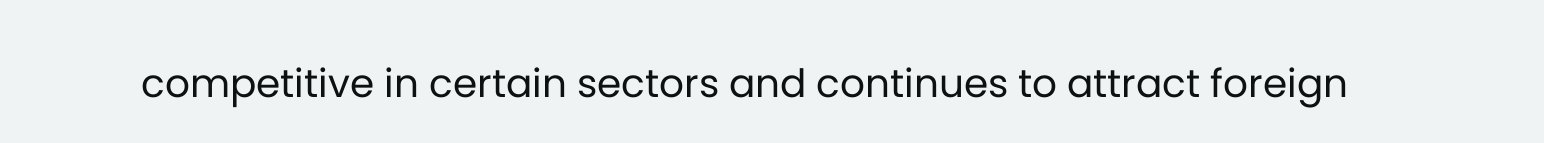competitive in certain sectors and continues to attract foreign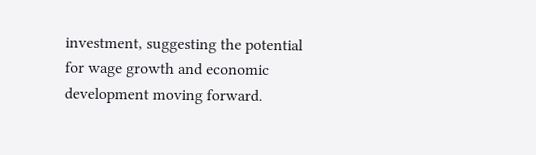investment, suggesting the potential for wage growth and economic development moving forward.